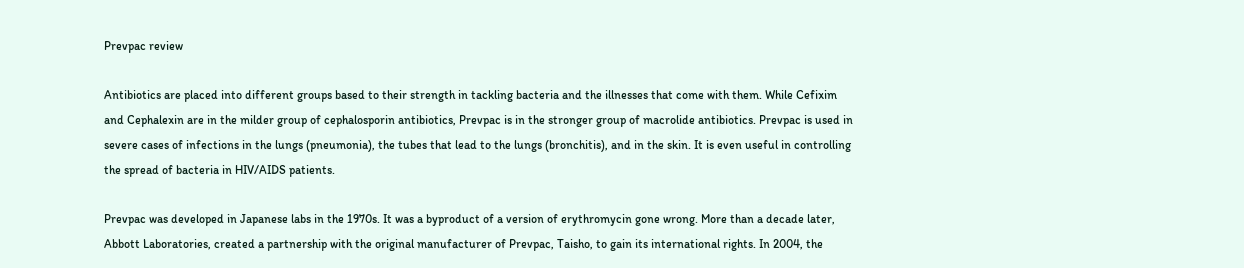Prevpac review

Antibiotics are placed into different groups based to their strength in tackling bacteria and the illnesses that come with them. While Cefixim and Cephalexin are in the milder group of cephalosporin antibiotics, Prevpac is in the stronger group of macrolide antibiotics. Prevpac is used in severe cases of infections in the lungs (pneumonia), the tubes that lead to the lungs (bronchitis), and in the skin. It is even useful in controlling the spread of bacteria in HIV/AIDS patients.

Prevpac was developed in Japanese labs in the 1970s. It was a byproduct of a version of erythromycin gone wrong. More than a decade later, Abbott Laboratories, created a partnership with the original manufacturer of Prevpac, Taisho, to gain its international rights. In 2004, the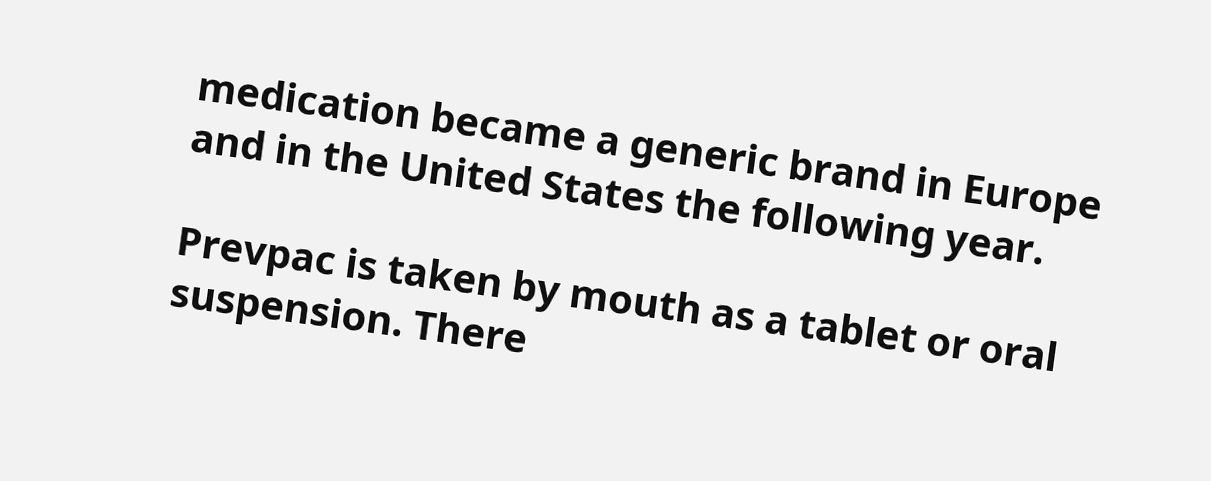medication became a generic brand in Europe and in the United States the following year.

Prevpac is taken by mouth as a tablet or oral suspension. There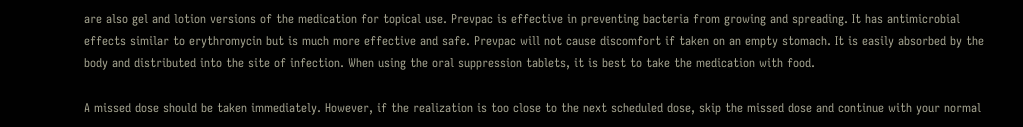are also gel and lotion versions of the medication for topical use. Prevpac is effective in preventing bacteria from growing and spreading. It has antimicrobial effects similar to erythromycin but is much more effective and safe. Prevpac will not cause discomfort if taken on an empty stomach. It is easily absorbed by the body and distributed into the site of infection. When using the oral suppression tablets, it is best to take the medication with food.

A missed dose should be taken immediately. However, if the realization is too close to the next scheduled dose, skip the missed dose and continue with your normal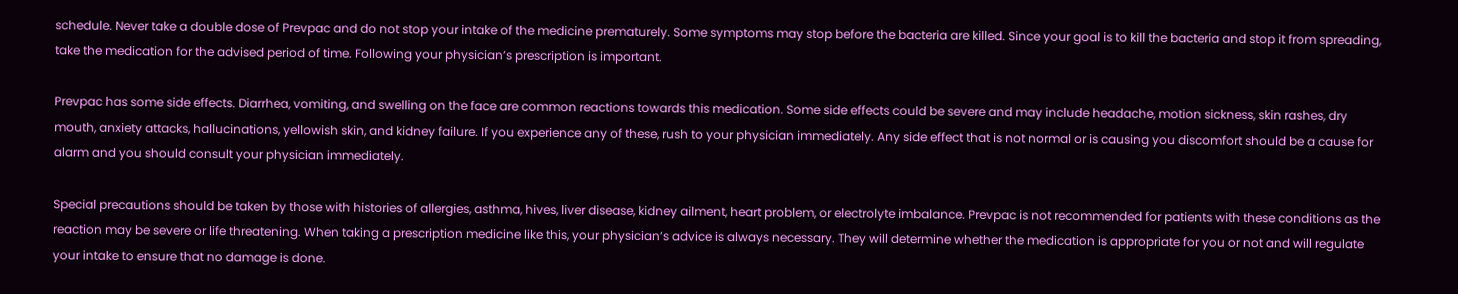schedule. Never take a double dose of Prevpac and do not stop your intake of the medicine prematurely. Some symptoms may stop before the bacteria are killed. Since your goal is to kill the bacteria and stop it from spreading, take the medication for the advised period of time. Following your physician’s prescription is important.

Prevpac has some side effects. Diarrhea, vomiting, and swelling on the face are common reactions towards this medication. Some side effects could be severe and may include headache, motion sickness, skin rashes, dry mouth, anxiety attacks, hallucinations, yellowish skin, and kidney failure. If you experience any of these, rush to your physician immediately. Any side effect that is not normal or is causing you discomfort should be a cause for alarm and you should consult your physician immediately.

Special precautions should be taken by those with histories of allergies, asthma, hives, liver disease, kidney ailment, heart problem, or electrolyte imbalance. Prevpac is not recommended for patients with these conditions as the reaction may be severe or life threatening. When taking a prescription medicine like this, your physician’s advice is always necessary. They will determine whether the medication is appropriate for you or not and will regulate your intake to ensure that no damage is done.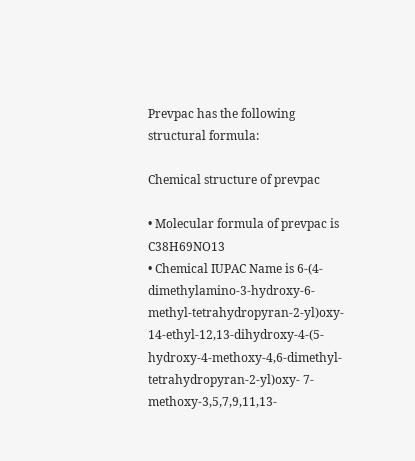Prevpac has the following structural formula:

Chemical structure of prevpac

• Molecular formula of prevpac is C38H69NO13
• Chemical IUPAC Name is 6-(4-dimethylamino-3-hydroxy-6-methyl-tetrahydropyran-2-yl)oxy- 14-ethyl-12,13-dihydroxy-4-(5-hydroxy-4-methoxy-4,6-dimethyl-tetrahydropyran-2-yl)oxy- 7-methoxy-3,5,7,9,11,13-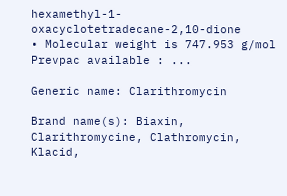hexamethyl-1-oxacyclotetradecane-2,10-dione
• Molecular weight is 747.953 g/mol
Prevpac available : ...

Generic name: Clarithromycin

Brand name(s): Biaxin, Clarithromycine, Clathromycin, Klacid,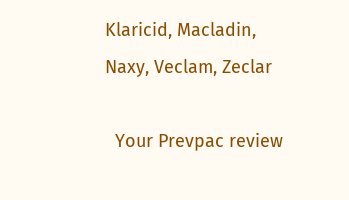Klaricid, Macladin, Naxy, Veclam, Zeclar

  Your Prevpac review